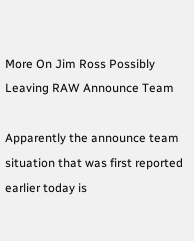More On Jim Ross Possibly Leaving RAW Announce Team

Apparently the announce team situation that was first reported earlier today is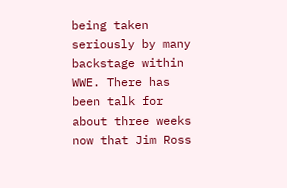being taken seriously by many backstage within WWE. There has been talk for about three weeks now that Jim Ross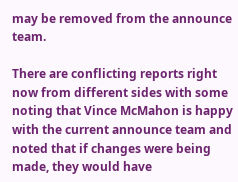may be removed from the announce team.

There are conflicting reports right now from different sides with some noting that Vince McMahon is happy with the current announce team and noted that if changes were being made, they would have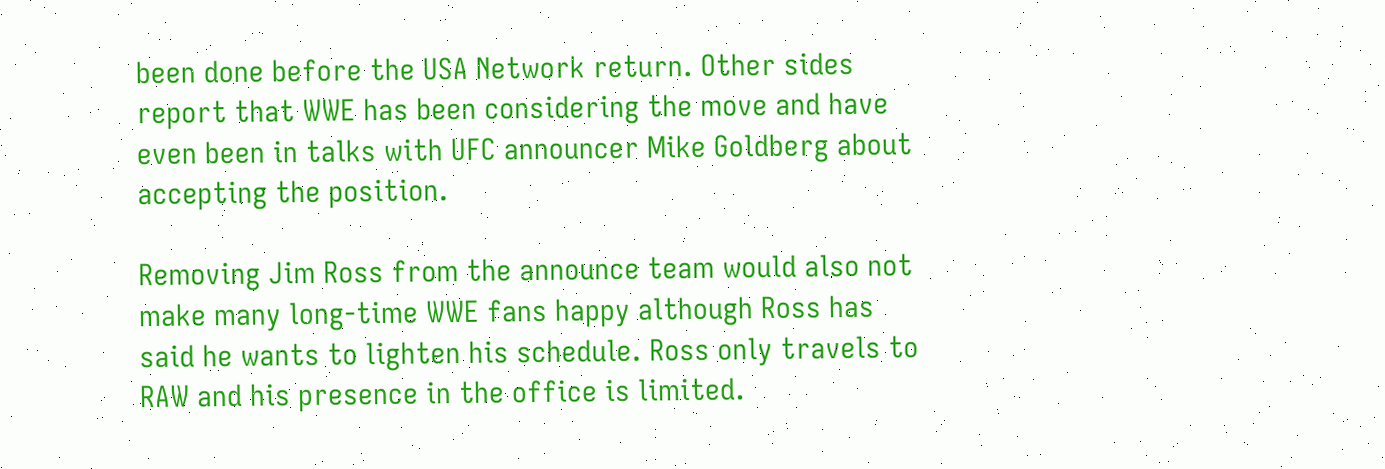been done before the USA Network return. Other sides report that WWE has been considering the move and have even been in talks with UFC announcer Mike Goldberg about accepting the position.

Removing Jim Ross from the announce team would also not make many long-time WWE fans happy although Ross has said he wants to lighten his schedule. Ross only travels to RAW and his presence in the office is limited.